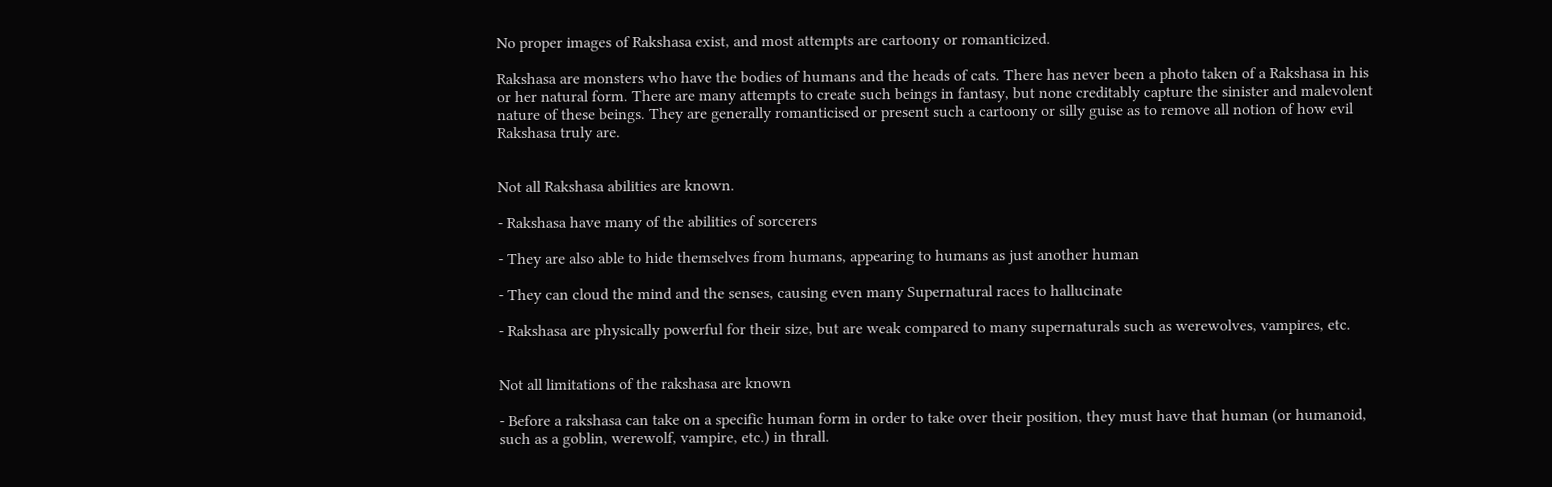No proper images of Rakshasa exist, and most attempts are cartoony or romanticized.

Rakshasa are monsters who have the bodies of humans and the heads of cats. There has never been a photo taken of a Rakshasa in his or her natural form. There are many attempts to create such beings in fantasy, but none creditably capture the sinister and malevolent nature of these beings. They are generally romanticised or present such a cartoony or silly guise as to remove all notion of how evil Rakshasa truly are.


Not all Rakshasa abilities are known.

- Rakshasa have many of the abilities of sorcerers

- They are also able to hide themselves from humans, appearing to humans as just another human

- They can cloud the mind and the senses, causing even many Supernatural races to hallucinate

- Rakshasa are physically powerful for their size, but are weak compared to many supernaturals such as werewolves, vampires, etc.


Not all limitations of the rakshasa are known

- Before a rakshasa can take on a specific human form in order to take over their position, they must have that human (or humanoid, such as a goblin, werewolf, vampire, etc.) in thrall.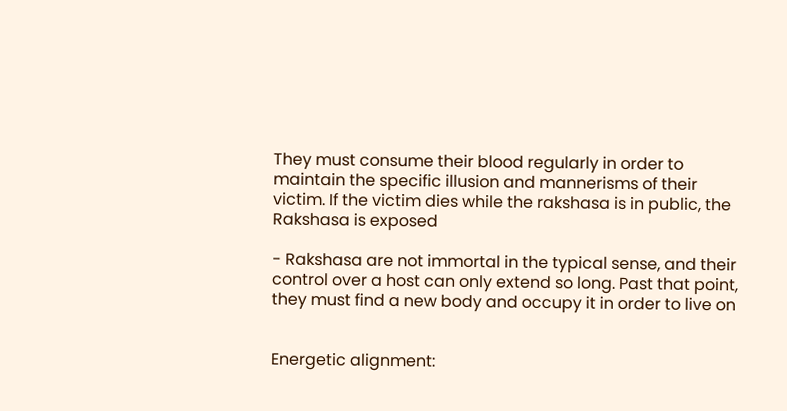They must consume their blood regularly in order to maintain the specific illusion and mannerisms of their victim. If the victim dies while the rakshasa is in public, the Rakshasa is exposed

- Rakshasa are not immortal in the typical sense, and their control over a host can only extend so long. Past that point, they must find a new body and occupy it in order to live on


Energetic alignment: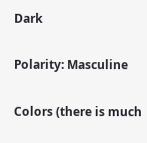Dark

Polarity: Masculine

Colors (there is much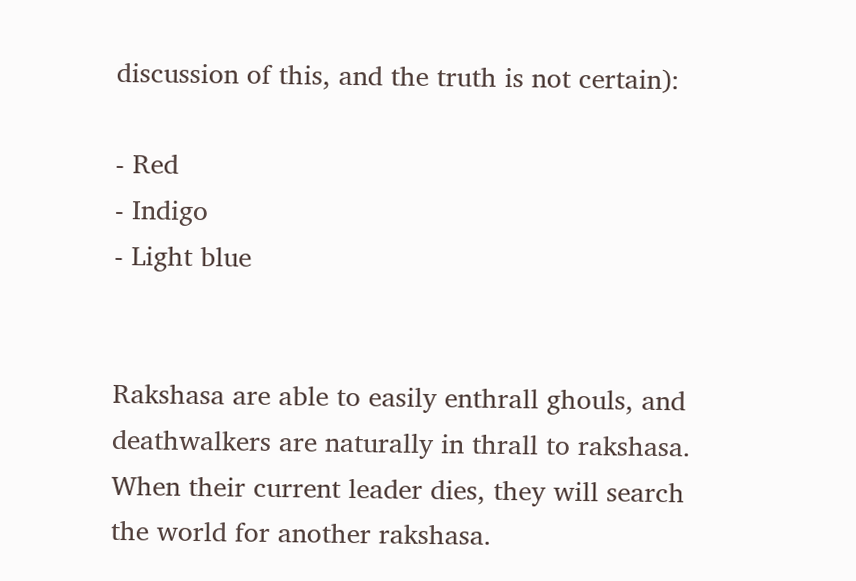discussion of this, and the truth is not certain):

- Red
- Indigo
- Light blue


Rakshasa are able to easily enthrall ghouls, and deathwalkers are naturally in thrall to rakshasa. When their current leader dies, they will search the world for another rakshasa.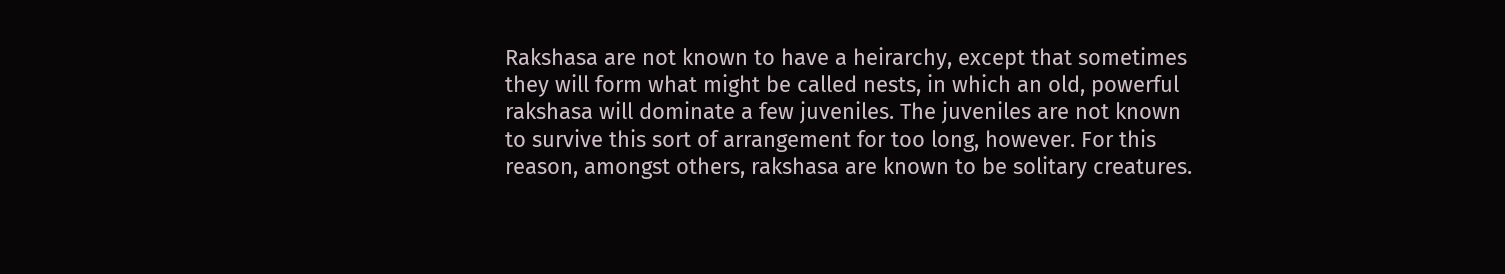Rakshasa are not known to have a heirarchy, except that sometimes they will form what might be called nests, in which an old, powerful rakshasa will dominate a few juveniles. The juveniles are not known to survive this sort of arrangement for too long, however. For this reason, amongst others, rakshasa are known to be solitary creatures.